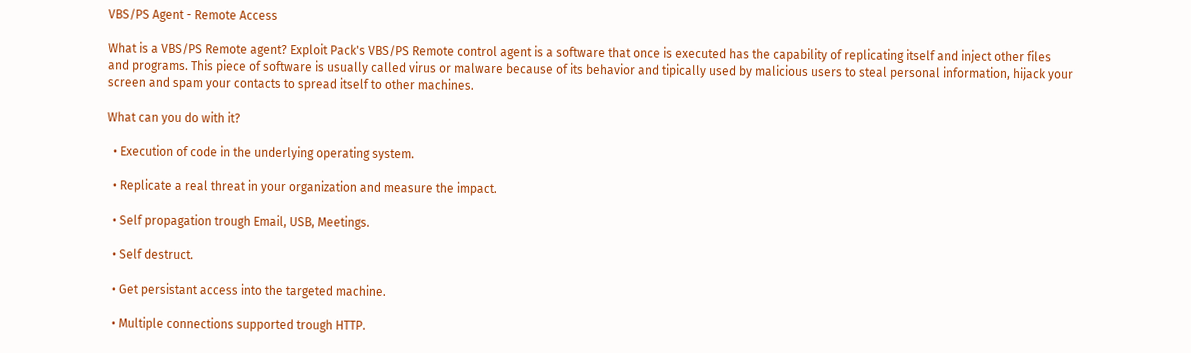VBS/PS Agent - Remote Access

What is a VBS/PS Remote agent? Exploit Pack's VBS/PS Remote control agent is a software that once is executed has the capability of replicating itself and inject other files and programs. This piece of software is usually called virus or malware because of its behavior and tipically used by malicious users to steal personal information, hijack your screen and spam your contacts to spread itself to other machines.

What can you do with it?

  • Execution of code in the underlying operating system.

  • Replicate a real threat in your organization and measure the impact.

  • Self propagation trough Email, USB, Meetings.

  • Self destruct.

  • Get persistant access into the targeted machine.

  • Multiple connections supported trough HTTP.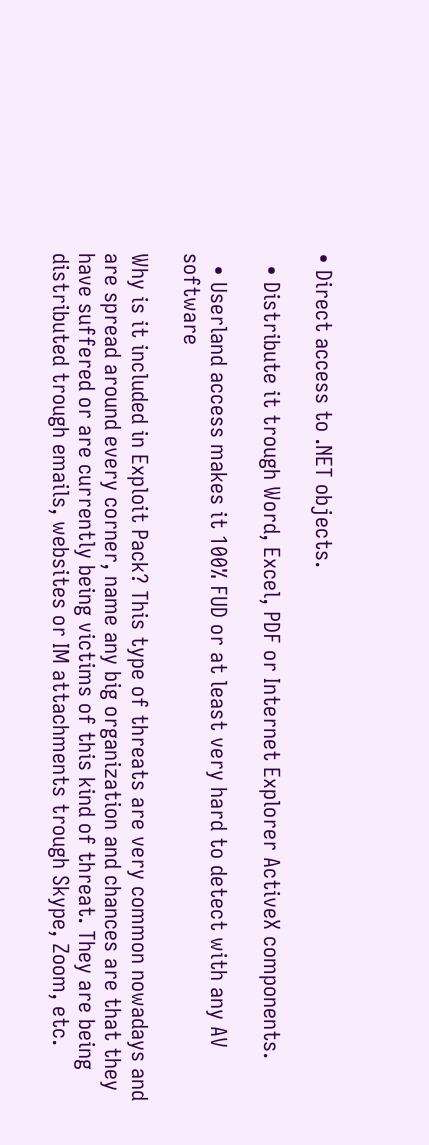• Direct access to .NET objects.

  • Distribute it trough Word, Excel, PDF or Internet Explorer ActiveX components.

  • Userland access makes it 100% FUD or at least very hard to detect with any AV software

Why is it included in Exploit Pack? This type of threats are very common nowadays and are spread around every corner, name any big organization and chances are that they have suffered or are currently being victims of this kind of threat. They are being distributed trough emails, websites or IM attachments trough Skype, Zoom, etc.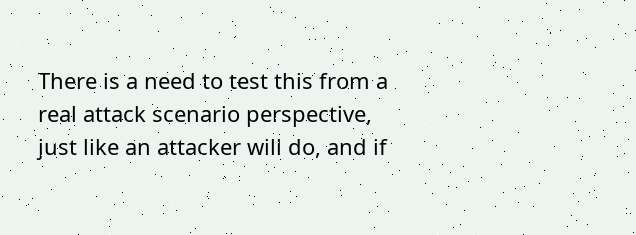There is a need to test this from a real attack scenario perspective, just like an attacker will do, and if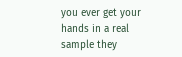you ever get your hands in a real sample they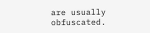are usually obfuscated.